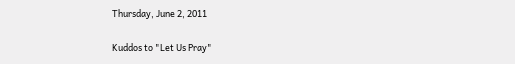Thursday, June 2, 2011

Kuddos to "Let Us Pray"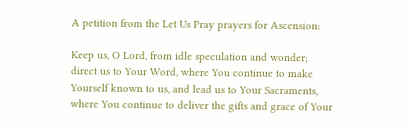A petition from the Let Us Pray prayers for Ascension:

Keep us, O Lord, from idle speculation and wonder; direct us to Your Word, where You continue to make Yourself known to us, and lead us to Your Sacraments, where You continue to deliver the gifts and grace of Your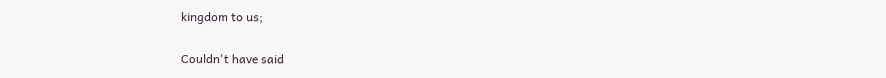kingdom to us;

Couldn't have said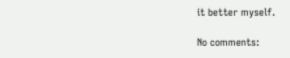it better myself.

No comments: